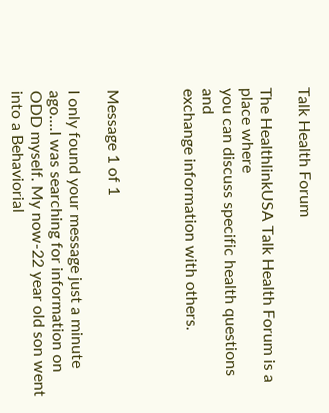Talk Health Forum

The HealthlinkUSA Talk Health Forum is a place where
you can discuss specific health questions and
exchange information with others.



Message 1 of 1

I only found your message just a minute ago....I was searching for information on ODD myself. My now-22 year old son went into a Behaviorial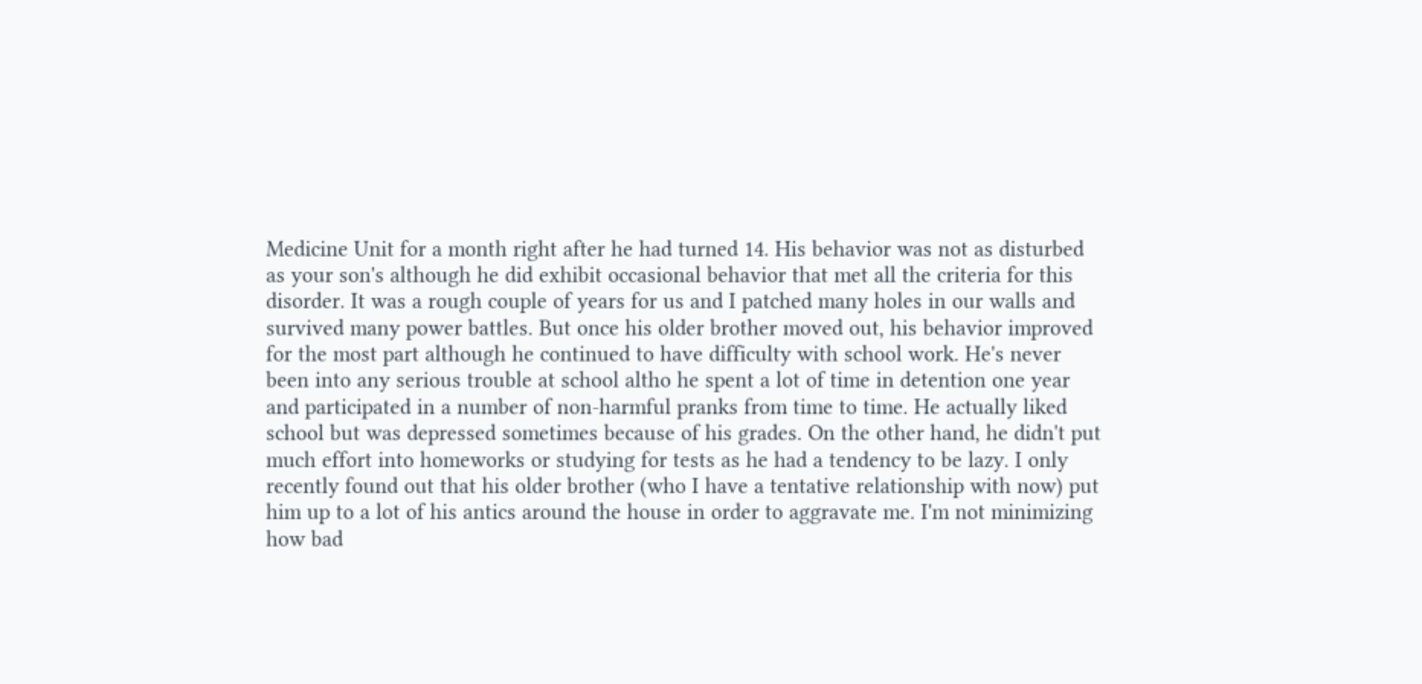Medicine Unit for a month right after he had turned 14. His behavior was not as disturbed as your son's although he did exhibit occasional behavior that met all the criteria for this disorder. It was a rough couple of years for us and I patched many holes in our walls and survived many power battles. But once his older brother moved out, his behavior improved for the most part although he continued to have difficulty with school work. He's never been into any serious trouble at school altho he spent a lot of time in detention one year and participated in a number of non-harmful pranks from time to time. He actually liked school but was depressed sometimes because of his grades. On the other hand, he didn't put much effort into homeworks or studying for tests as he had a tendency to be lazy. I only recently found out that his older brother (who I have a tentative relationship with now) put him up to a lot of his antics around the house in order to aggravate me. I'm not minimizing how bad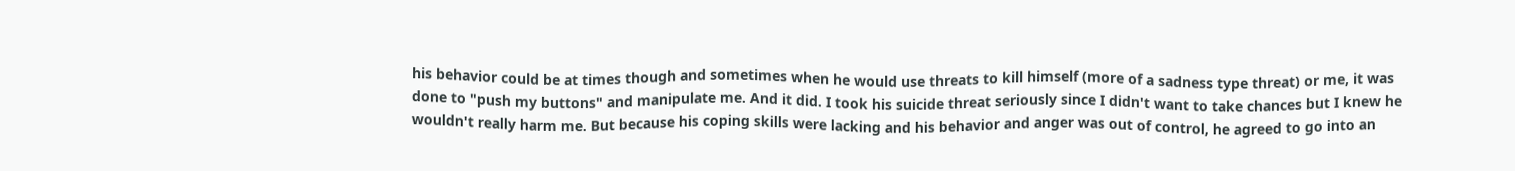his behavior could be at times though and sometimes when he would use threats to kill himself (more of a sadness type threat) or me, it was done to "push my buttons" and manipulate me. And it did. I took his suicide threat seriously since I didn't want to take chances but I knew he wouldn't really harm me. But because his coping skills were lacking and his behavior and anger was out of control, he agreed to go into an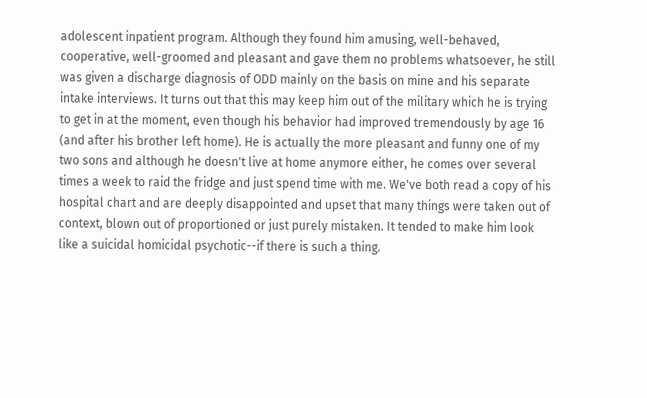adolescent inpatient program. Although they found him amusing, well-behaved, cooperative, well-groomed and pleasant and gave them no problems whatsoever, he still was given a discharge diagnosis of ODD mainly on the basis on mine and his separate intake interviews. It turns out that this may keep him out of the military which he is trying to get in at the moment, even though his behavior had improved tremendously by age 16 (and after his brother left home). He is actually the more pleasant and funny one of my two sons and although he doesn't live at home anymore either, he comes over several times a week to raid the fridge and just spend time with me. We've both read a copy of his hospital chart and are deeply disappointed and upset that many things were taken out of context, blown out of proportioned or just purely mistaken. It tended to make him look like a suicidal homicidal psychotic--if there is such a thing.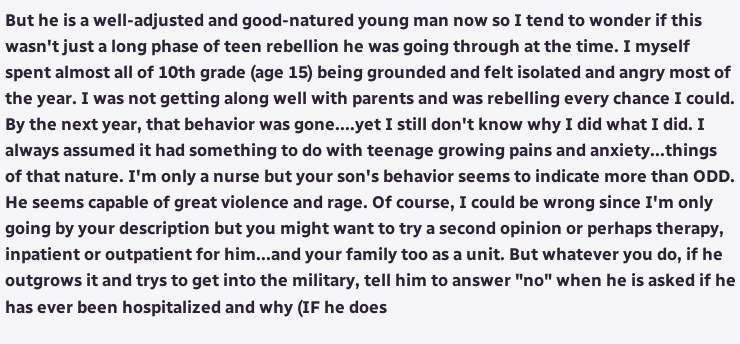But he is a well-adjusted and good-natured young man now so I tend to wonder if this wasn't just a long phase of teen rebellion he was going through at the time. I myself spent almost all of 10th grade (age 15) being grounded and felt isolated and angry most of the year. I was not getting along well with parents and was rebelling every chance I could. By the next year, that behavior was gone....yet I still don't know why I did what I did. I always assumed it had something to do with teenage growing pains and anxiety...things of that nature. I'm only a nurse but your son's behavior seems to indicate more than ODD. He seems capable of great violence and rage. Of course, I could be wrong since I'm only going by your description but you might want to try a second opinion or perhaps therapy, inpatient or outpatient for him...and your family too as a unit. But whatever you do, if he outgrows it and trys to get into the military, tell him to answer "no" when he is asked if he has ever been hospitalized and why (IF he does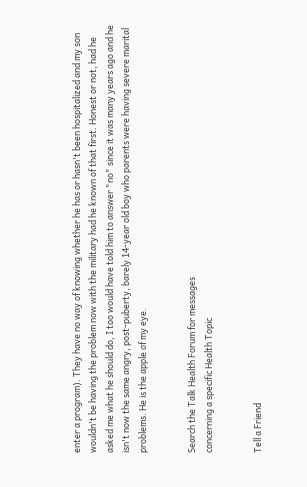enter a program). They have no way of knowing whether he has or hasn't been hospitalized and my son wouldn't be having the problem now with the military had he known of that first. Honest or not, had he asked me what he should do, I too would have told him to answer "no" since it was many years ago and he isn't now the same angry, post-puberty, barely 14-year old boy who parents were having severe marital problems. He is the apple of my eye.


Search the Talk Health Forum for messages
concerning a specific Health Topic


Tell a Friend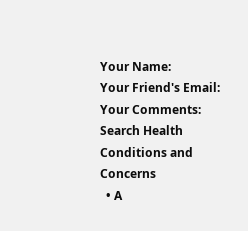Your Name:
Your Friend's Email:
Your Comments:
Search Health Conditions and Concerns
  • A